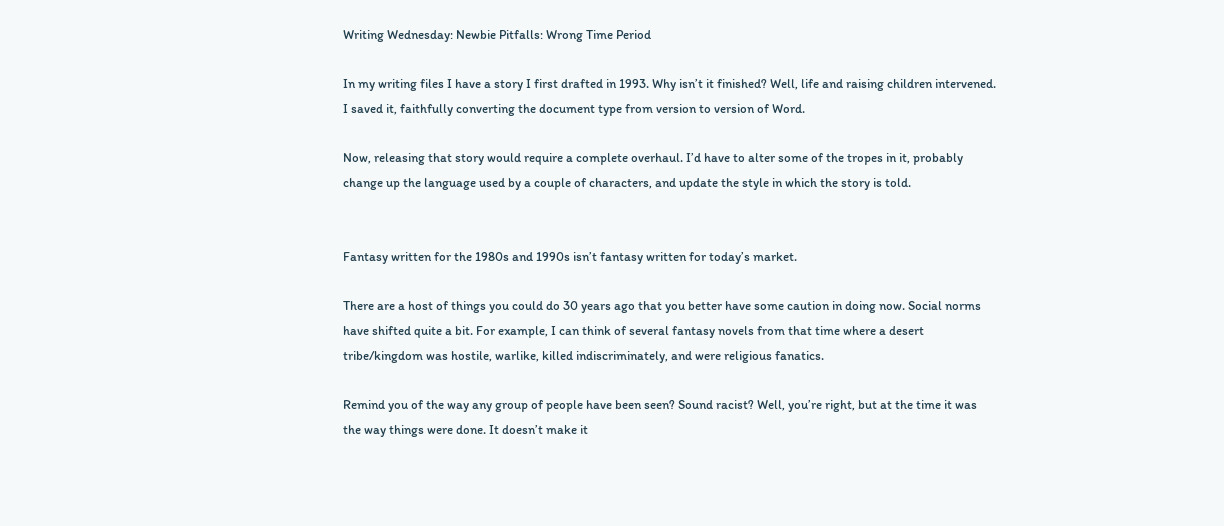Writing Wednesday: Newbie Pitfalls: Wrong Time Period

In my writing files I have a story I first drafted in 1993. Why isn’t it finished? Well, life and raising children intervened. I saved it, faithfully converting the document type from version to version of Word.

Now, releasing that story would require a complete overhaul. I’d have to alter some of the tropes in it, probably change up the language used by a couple of characters, and update the style in which the story is told.


Fantasy written for the 1980s and 1990s isn’t fantasy written for today’s market.

There are a host of things you could do 30 years ago that you better have some caution in doing now. Social norms have shifted quite a bit. For example, I can think of several fantasy novels from that time where a desert tribe/kingdom was hostile, warlike, killed indiscriminately, and were religious fanatics.

Remind you of the way any group of people have been seen? Sound racist? Well, you’re right, but at the time it was the way things were done. It doesn’t make it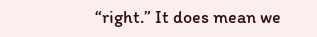“right.” It does mean we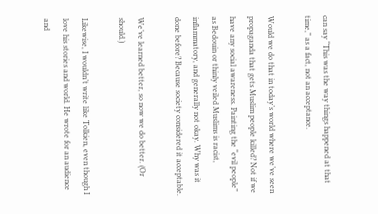can say “This was the way things happened at that time,” as a fact, not an acceptance.

Would we do that in today’s world where we’ve seen propaganda that gets Muslim people killed? Not if we have any social awareness. Painting the “evil people” as Bedouin or thinly veiled Muslims is racist, inflammatory, and generally not okay. Why was it done before? Because society considered it acceptable.

We’ve learned better, so now we do better. (Or should.)

Likewise, I wouldn’t write like Tolkien, even though I love his stories and world. He wrote for an audience and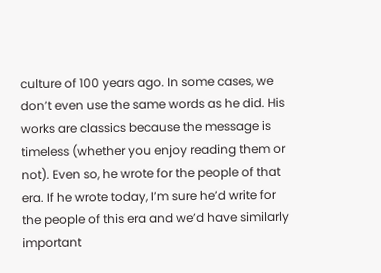culture of 100 years ago. In some cases, we don’t even use the same words as he did. His works are classics because the message is timeless (whether you enjoy reading them or not). Even so, he wrote for the people of that era. If he wrote today, I’m sure he’d write for the people of this era and we’d have similarly important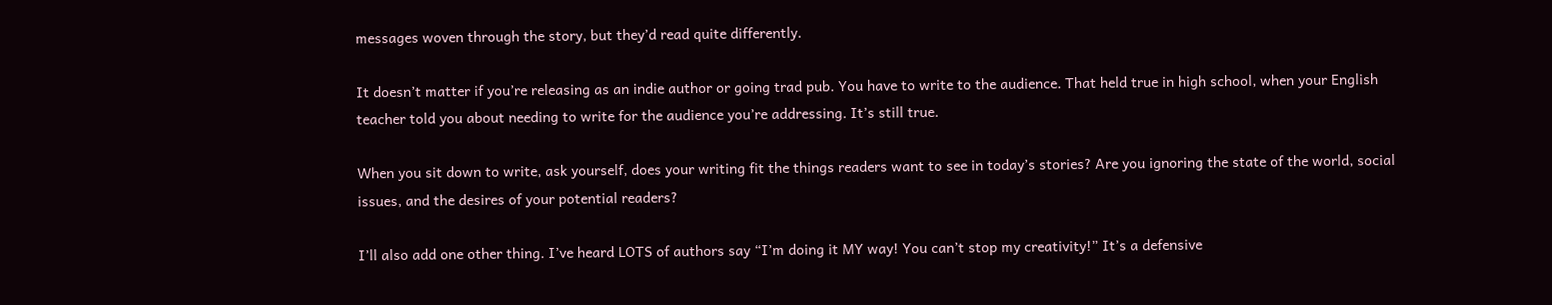messages woven through the story, but they’d read quite differently.

It doesn’t matter if you’re releasing as an indie author or going trad pub. You have to write to the audience. That held true in high school, when your English teacher told you about needing to write for the audience you’re addressing. It’s still true.

When you sit down to write, ask yourself, does your writing fit the things readers want to see in today’s stories? Are you ignoring the state of the world, social issues, and the desires of your potential readers?

I’ll also add one other thing. I’ve heard LOTS of authors say “I’m doing it MY way! You can’t stop my creativity!” It’s a defensive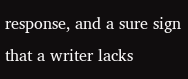response, and a sure sign that a writer lacks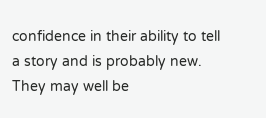confidence in their ability to tell a story and is probably new. They may well be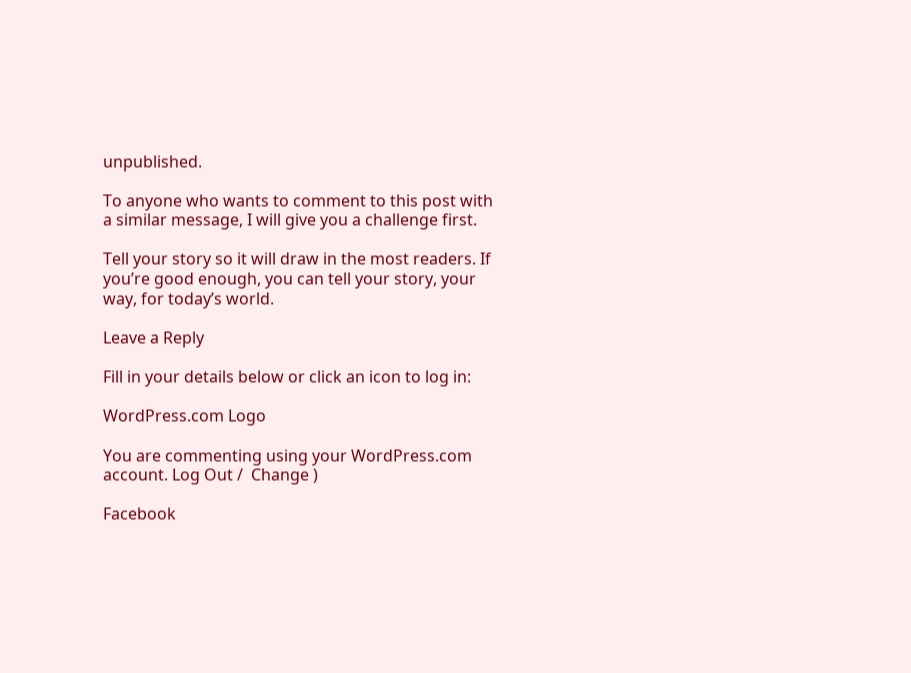unpublished.

To anyone who wants to comment to this post with a similar message, I will give you a challenge first.

Tell your story so it will draw in the most readers. If you’re good enough, you can tell your story, your way, for today’s world.

Leave a Reply

Fill in your details below or click an icon to log in:

WordPress.com Logo

You are commenting using your WordPress.com account. Log Out /  Change )

Facebook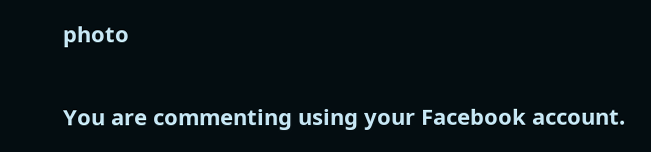photo

You are commenting using your Facebook account.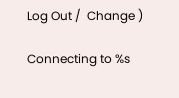Log Out /  Change )

Connecting to %s